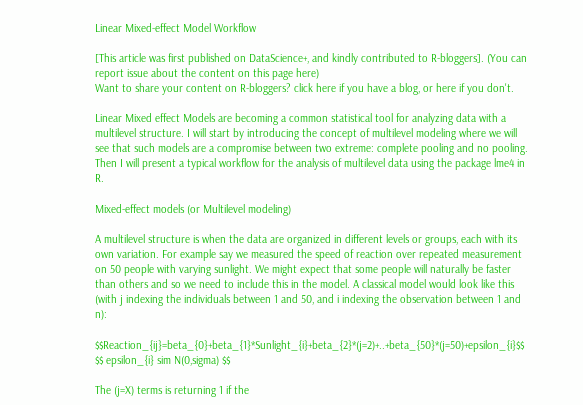Linear Mixed-effect Model Workflow

[This article was first published on DataScience+, and kindly contributed to R-bloggers]. (You can report issue about the content on this page here)
Want to share your content on R-bloggers? click here if you have a blog, or here if you don't.

Linear Mixed effect Models are becoming a common statistical tool for analyzing data with a multilevel structure. I will start by introducing the concept of multilevel modeling where we will see that such models are a compromise between two extreme: complete pooling and no pooling. Then I will present a typical workflow for the analysis of multilevel data using the package lme4 in R.

Mixed-effect models (or Multilevel modeling)

A multilevel structure is when the data are organized in different levels or groups, each with its own variation. For example say we measured the speed of reaction over repeated measurement on 50 people with varying sunlight. We might expect that some people will naturally be faster than others and so we need to include this in the model. A classical model would look like this (with j indexing the individuals between 1 and 50, and i indexing the observation between 1 and n):

$$Reaction_{ij}=beta_{0}+beta_{1}*Sunlight_{i}+beta_{2}*(j=2)+..+beta_{50}*(j=50)+epsilon_{i}$$ $$ epsilon_{i} sim N(0,sigma) $$

The (j=X) terms is returning 1 if the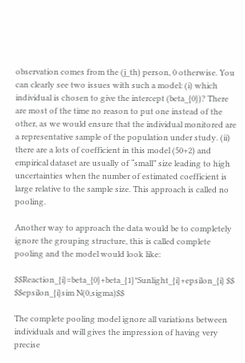observation comes from the (j_th) person, 0 otherwise. You can clearly see two issues with such a model: (i) which individual is chosen to give the intercept (beta_{0})? There are most of the time no reason to put one instead of the other, as we would ensure that the individual monitored are a representative sample of the population under study. (ii) there are a lots of coefficient in this model (50+2) and empirical dataset are usually of “small” size leading to high uncertainties when the number of estimated coefficient is large relative to the sample size. This approach is called no pooling.

Another way to approach the data would be to completely ignore the grouping structure, this is called complete pooling and the model would look like:

$$Reaction_{i}=beta_{0}+beta_{1}*Sunlight_{i}+epsilon_{i} $$ $$epsilon_{i}sim N(0,sigma)$$

The complete pooling model ignore all variations between individuals and will gives the impression of having very precise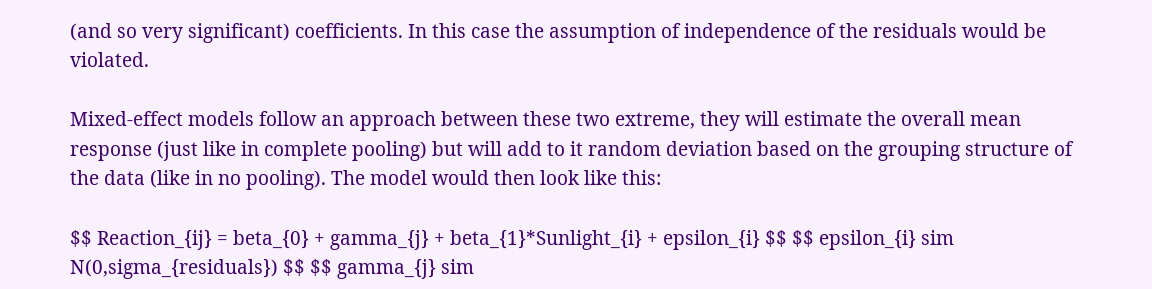(and so very significant) coefficients. In this case the assumption of independence of the residuals would be violated.

Mixed-effect models follow an approach between these two extreme, they will estimate the overall mean response (just like in complete pooling) but will add to it random deviation based on the grouping structure of the data (like in no pooling). The model would then look like this:

$$ Reaction_{ij} = beta_{0} + gamma_{j} + beta_{1}*Sunlight_{i} + epsilon_{i} $$ $$ epsilon_{i} sim N(0,sigma_{residuals}) $$ $$ gamma_{j} sim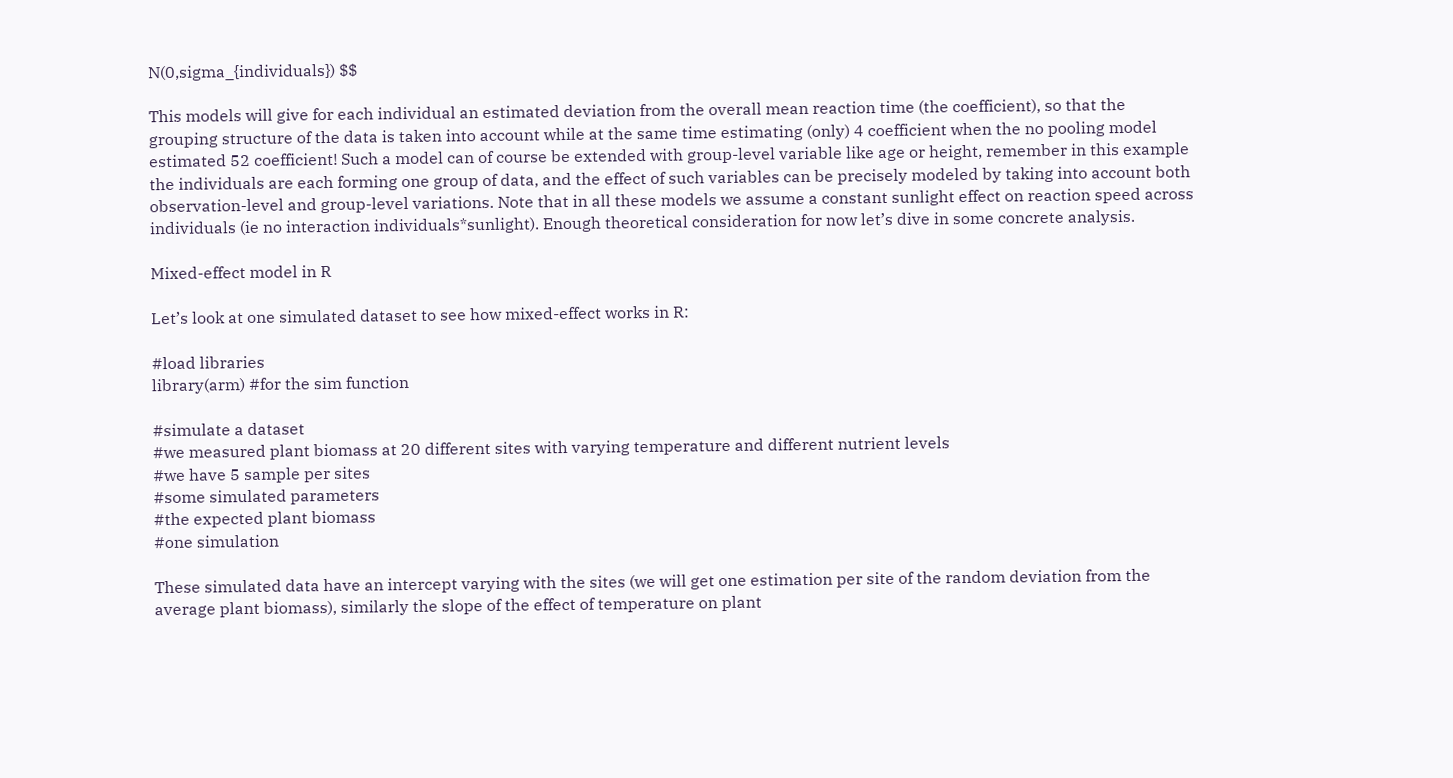N(0,sigma_{individuals}) $$

This models will give for each individual an estimated deviation from the overall mean reaction time (the coefficient), so that the grouping structure of the data is taken into account while at the same time estimating (only) 4 coefficient when the no pooling model estimated 52 coefficient! Such a model can of course be extended with group-level variable like age or height, remember in this example the individuals are each forming one group of data, and the effect of such variables can be precisely modeled by taking into account both observation-level and group-level variations. Note that in all these models we assume a constant sunlight effect on reaction speed across individuals (ie no interaction individuals*sunlight). Enough theoretical consideration for now let’s dive in some concrete analysis.

Mixed-effect model in R

Let’s look at one simulated dataset to see how mixed-effect works in R:

#load libraries
library(arm) #for the sim function

#simulate a dataset
#we measured plant biomass at 20 different sites with varying temperature and different nutrient levels
#we have 5 sample per sites
#some simulated parameters
#the expected plant biomass
#one simulation

These simulated data have an intercept varying with the sites (we will get one estimation per site of the random deviation from the average plant biomass), similarly the slope of the effect of temperature on plant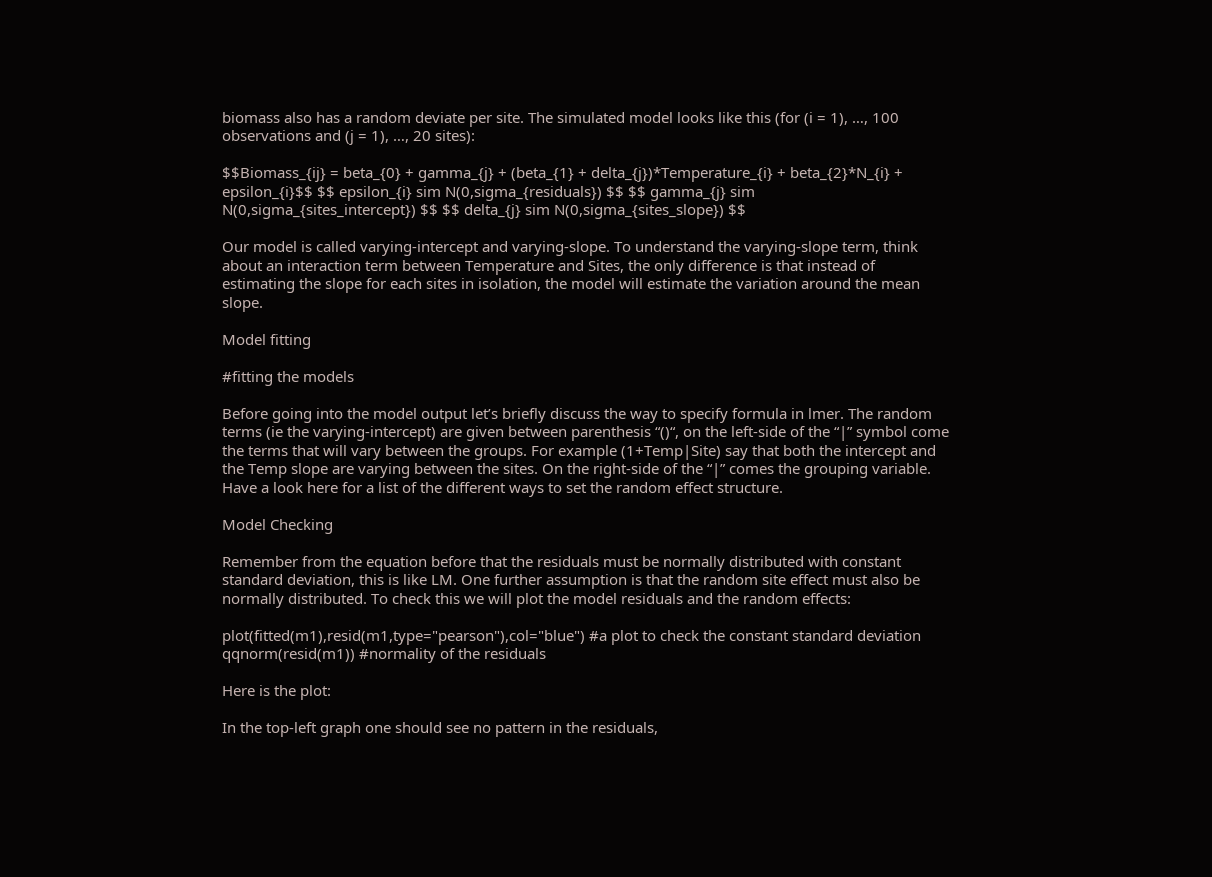biomass also has a random deviate per site. The simulated model looks like this (for (i = 1), …, 100 observations and (j = 1), …, 20 sites):

$$Biomass_{ij} = beta_{0} + gamma_{j} + (beta_{1} + delta_{j})*Temperature_{i} + beta_{2}*N_{i} + epsilon_{i}$$ $$ epsilon_{i} sim N(0,sigma_{residuals}) $$ $$ gamma_{j} sim N(0,sigma_{sites_intercept}) $$ $$ delta_{j} sim N(0,sigma_{sites_slope}) $$

Our model is called varying-intercept and varying-slope. To understand the varying-slope term, think about an interaction term between Temperature and Sites, the only difference is that instead of estimating the slope for each sites in isolation, the model will estimate the variation around the mean slope.

Model fitting

#fitting the models

Before going into the model output let’s briefly discuss the way to specify formula in lmer. The random terms (ie the varying-intercept) are given between parenthesis “()“, on the left-side of the “|” symbol come the terms that will vary between the groups. For example (1+Temp|Site) say that both the intercept and the Temp slope are varying between the sites. On the right-side of the “|” comes the grouping variable. Have a look here for a list of the different ways to set the random effect structure.

Model Checking

Remember from the equation before that the residuals must be normally distributed with constant standard deviation, this is like LM. One further assumption is that the random site effect must also be normally distributed. To check this we will plot the model residuals and the random effects:

plot(fitted(m1),resid(m1,type="pearson"),col="blue") #a plot to check the constant standard deviation
qqnorm(resid(m1)) #normality of the residuals

Here is the plot:

In the top-left graph one should see no pattern in the residuals,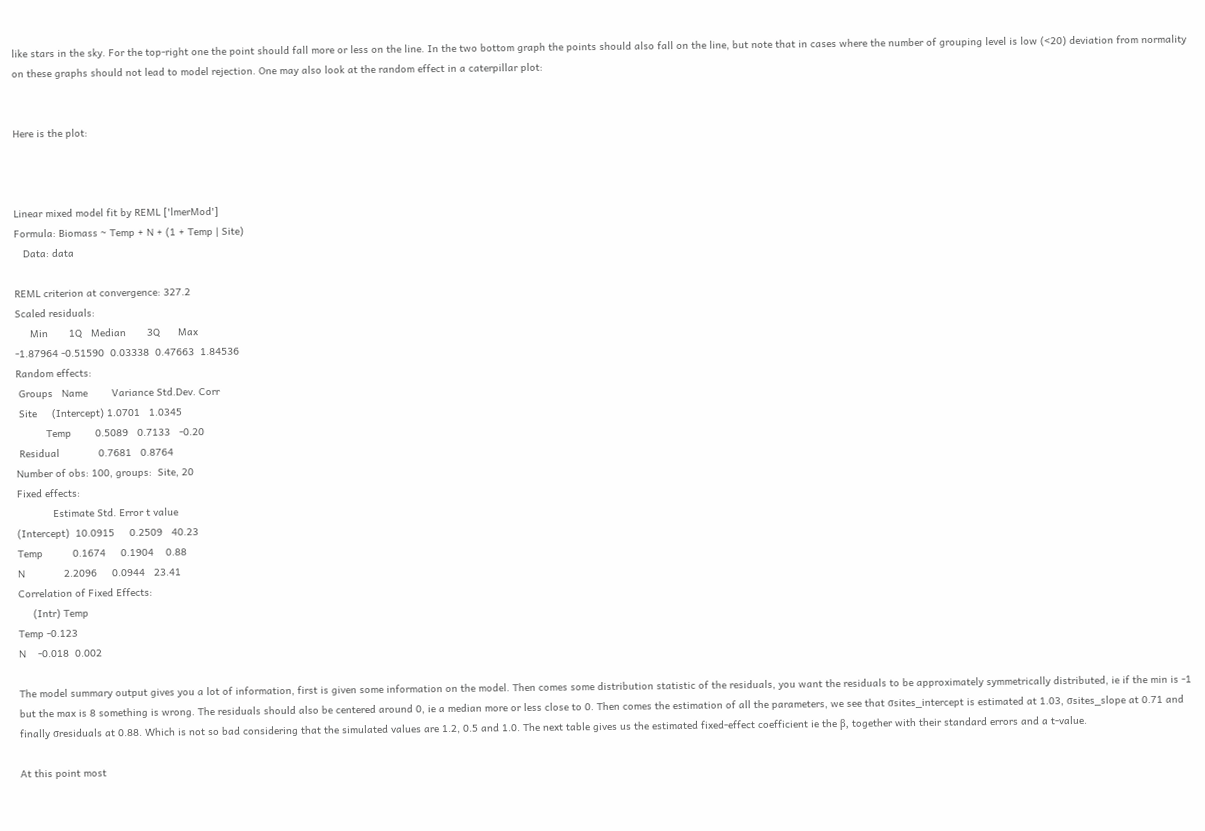like stars in the sky. For the top-right one the point should fall more or less on the line. In the two bottom graph the points should also fall on the line, but note that in cases where the number of grouping level is low (<20) deviation from normality on these graphs should not lead to model rejection. One may also look at the random effect in a caterpillar plot:


Here is the plot:



Linear mixed model fit by REML ['lmerMod']
Formula: Biomass ~ Temp + N + (1 + Temp | Site)
   Data: data

REML criterion at convergence: 327.2
Scaled residuals:
     Min       1Q   Median       3Q      Max
-1.87964 -0.51590  0.03338  0.47663  1.84536
Random effects:
 Groups   Name        Variance Std.Dev. Corr
 Site     (Intercept) 1.0701   1.0345
          Temp        0.5089   0.7133   -0.20
 Residual             0.7681   0.8764
Number of obs: 100, groups:  Site, 20
Fixed effects:
            Estimate Std. Error t value
(Intercept)  10.0915     0.2509   40.23
Temp          0.1674     0.1904    0.88
N             2.2096     0.0944   23.41
Correlation of Fixed Effects:
     (Intr) Temp
Temp -0.123
N    -0.018  0.002

The model summary output gives you a lot of information, first is given some information on the model. Then comes some distribution statistic of the residuals, you want the residuals to be approximately symmetrically distributed, ie if the min is -1 but the max is 8 something is wrong. The residuals should also be centered around 0, ie a median more or less close to 0. Then comes the estimation of all the parameters, we see that σsites_intercept is estimated at 1.03, σsites_slope at 0.71 and finally σresiduals at 0.88. Which is not so bad considering that the simulated values are 1.2, 0.5 and 1.0. The next table gives us the estimated fixed-effect coefficient ie the β, together with their standard errors and a t-value.

At this point most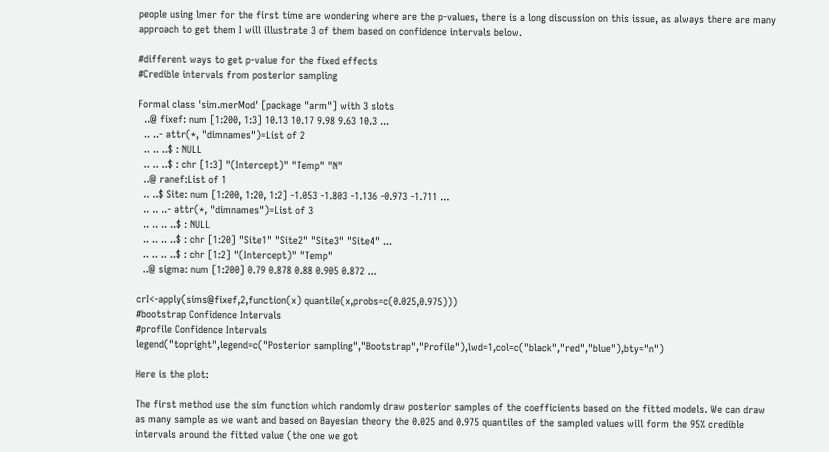people using lmer for the first time are wondering where are the p-values, there is a long discussion on this issue, as always there are many approach to get them I will illustrate 3 of them based on confidence intervals below.

#different ways to get p-value for the fixed effects
#Credible intervals from posterior sampling

Formal class 'sim.merMod' [package "arm"] with 3 slots
  ..@ fixef: num [1:200, 1:3] 10.13 10.17 9.98 9.63 10.3 ...
  .. ..- attr(*, "dimnames")=List of 2
  .. .. ..$ : NULL
  .. .. ..$ : chr [1:3] "(Intercept)" "Temp" "N"
  ..@ ranef:List of 1
  .. ..$ Site: num [1:200, 1:20, 1:2] -1.053 -1.803 -1.136 -0.973 -1.711 ...
  .. .. ..- attr(*, "dimnames")=List of 3
  .. .. .. ..$ : NULL
  .. .. .. ..$ : chr [1:20] "Site1" "Site2" "Site3" "Site4" ...
  .. .. .. ..$ : chr [1:2] "(Intercept)" "Temp"
  ..@ sigma: num [1:200] 0.79 0.878 0.88 0.905 0.872 ...

crI<-apply(sims@fixef,2,function(x) quantile(x,probs=c(0.025,0.975)))
#bootstrap Confidence Intervals
#profile Confidence Intervals
legend("topright",legend=c("Posterior sampling","Bootstrap","Profile"),lwd=1,col=c("black","red","blue"),bty="n")

Here is the plot:

The first method use the sim function which randomly draw posterior samples of the coefficients based on the fitted models. We can draw as many sample as we want and based on Bayesian theory the 0.025 and 0.975 quantiles of the sampled values will form the 95% credible intervals around the fitted value (the one we got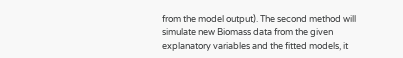from the model output). The second method will simulate new Biomass data from the given explanatory variables and the fitted models, it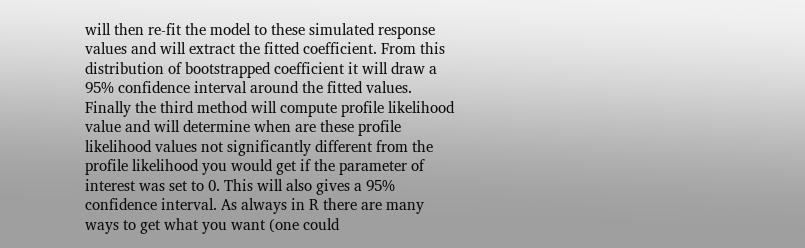will then re-fit the model to these simulated response values and will extract the fitted coefficient. From this distribution of bootstrapped coefficient it will draw a 95% confidence interval around the fitted values. Finally the third method will compute profile likelihood value and will determine when are these profile likelihood values not significantly different from the profile likelihood you would get if the parameter of interest was set to 0. This will also gives a 95% confidence interval. As always in R there are many ways to get what you want (one could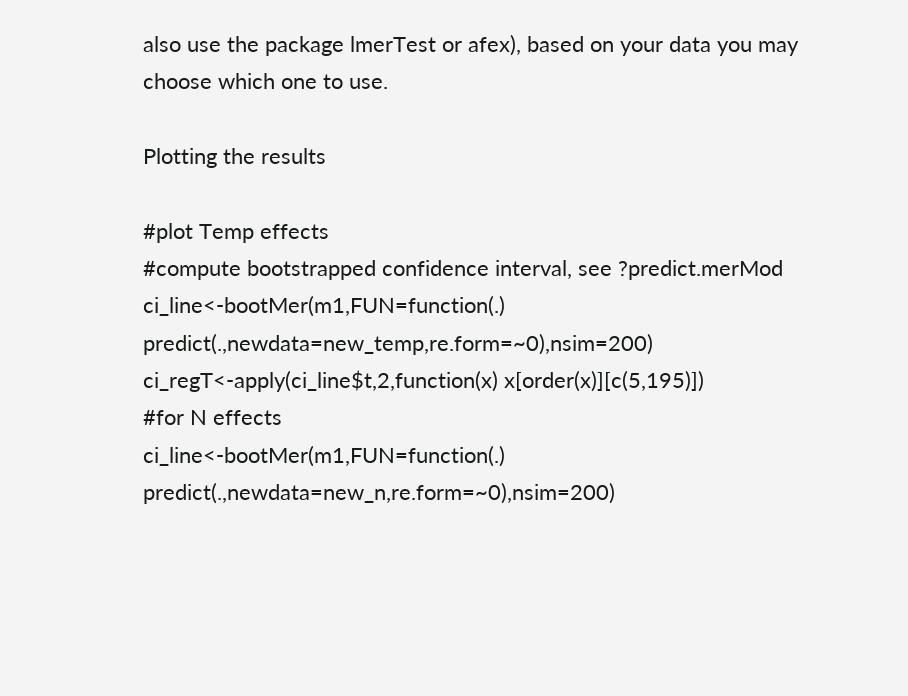also use the package lmerTest or afex), based on your data you may choose which one to use.

Plotting the results

#plot Temp effects
#compute bootstrapped confidence interval, see ?predict.merMod
ci_line<-bootMer(m1,FUN=function(.) predict(.,newdata=new_temp,re.form=~0),nsim=200)
ci_regT<-apply(ci_line$t,2,function(x) x[order(x)][c(5,195)])
#for N effects
ci_line<-bootMer(m1,FUN=function(.) predict(.,newdata=new_n,re.form=~0),nsim=200)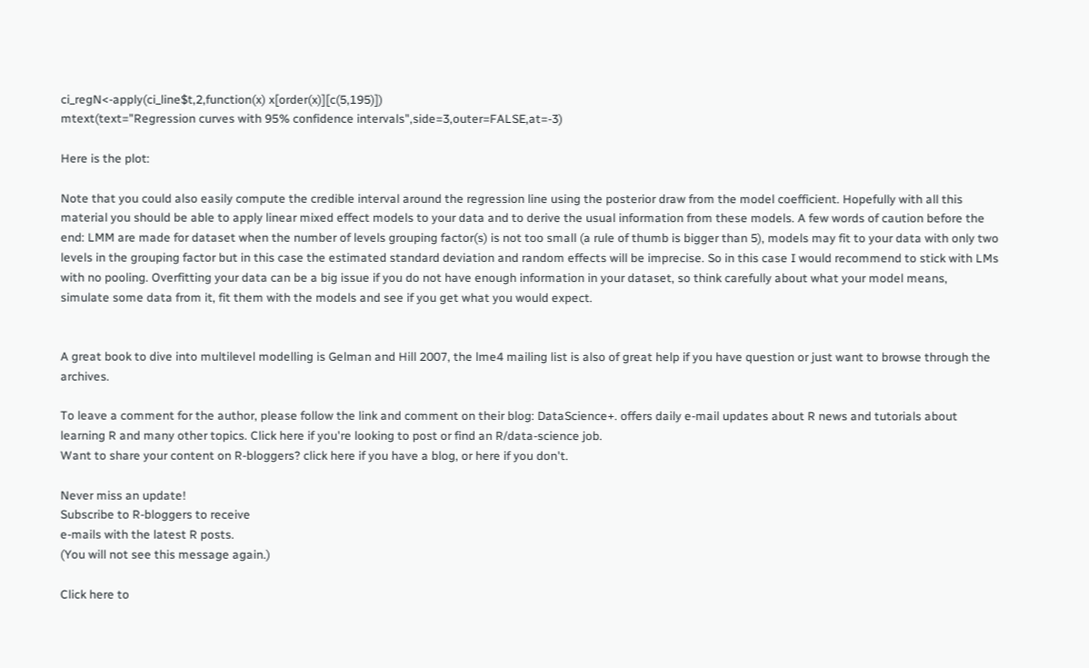ci_regN<-apply(ci_line$t,2,function(x) x[order(x)][c(5,195)])
mtext(text="Regression curves with 95% confidence intervals",side=3,outer=FALSE,at=-3)

Here is the plot:

Note that you could also easily compute the credible interval around the regression line using the posterior draw from the model coefficient. Hopefully with all this material you should be able to apply linear mixed effect models to your data and to derive the usual information from these models. A few words of caution before the end: LMM are made for dataset when the number of levels grouping factor(s) is not too small (a rule of thumb is bigger than 5), models may fit to your data with only two levels in the grouping factor but in this case the estimated standard deviation and random effects will be imprecise. So in this case I would recommend to stick with LMs with no pooling. Overfitting your data can be a big issue if you do not have enough information in your dataset, so think carefully about what your model means, simulate some data from it, fit them with the models and see if you get what you would expect.


A great book to dive into multilevel modelling is Gelman and Hill 2007, the lme4 mailing list is also of great help if you have question or just want to browse through the archives.

To leave a comment for the author, please follow the link and comment on their blog: DataScience+. offers daily e-mail updates about R news and tutorials about learning R and many other topics. Click here if you're looking to post or find an R/data-science job.
Want to share your content on R-bloggers? click here if you have a blog, or here if you don't.

Never miss an update!
Subscribe to R-bloggers to receive
e-mails with the latest R posts.
(You will not see this message again.)

Click here to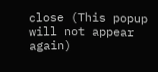close (This popup will not appear again)